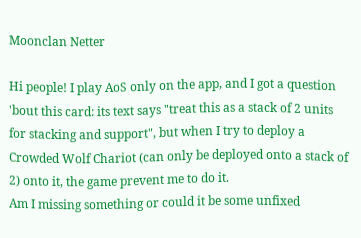Moonclan Netter

Hi people! I play AoS only on the app, and I got a question 'bout this card: its text says "treat this as a stack of 2 units for stacking and support", but when I try to deploy a Crowded Wolf Chariot (can only be deployed onto a stack of 2) onto it, the game prevent me to do it.
Am I missing something or could it be some unfixed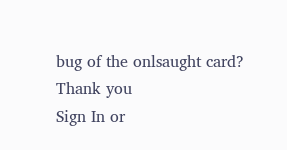bug of the onlsaught card?
Thank you
Sign In or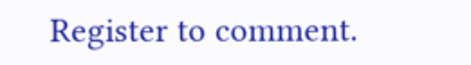Register to comment.